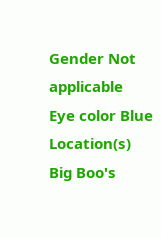Gender Not applicable
Eye color Blue
Location(s) Big Boo's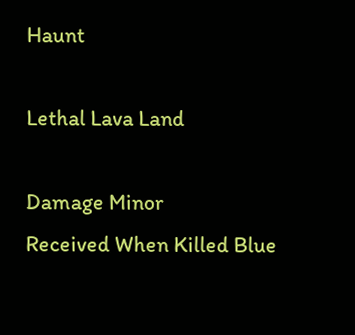Haunt

Lethal Lava Land

Damage Minor
Received When Killed Blue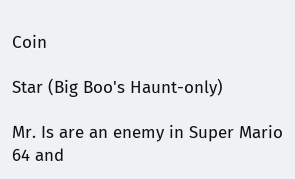Coin

Star (Big Boo's Haunt-only)

Mr. Is are an enemy in Super Mario 64 and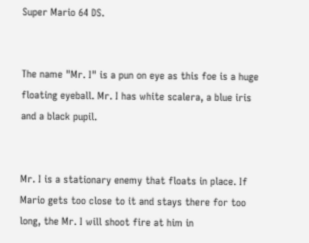Super Mario 64 DS.


The name "Mr. I" is a pun on eye as this foe is a huge floating eyeball. Mr. I has white scalera, a blue iris and a black pupil.


Mr. I is a stationary enemy that floats in place. If Mario gets too close to it and stays there for too long, the Mr. I will shoot fire at him in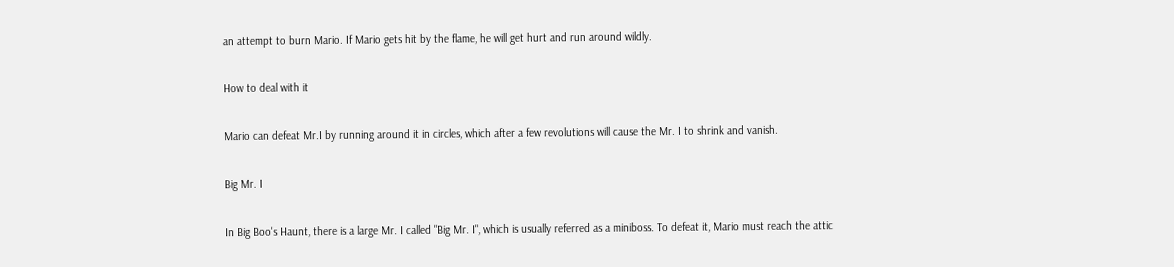an attempt to burn Mario. If Mario gets hit by the flame, he will get hurt and run around wildly.

How to deal with it

Mario can defeat Mr.I by running around it in circles, which after a few revolutions will cause the Mr. I to shrink and vanish.

Big Mr. I

In Big Boo's Haunt, there is a large Mr. I called "Big Mr. I", which is usually referred as a miniboss. To defeat it, Mario must reach the attic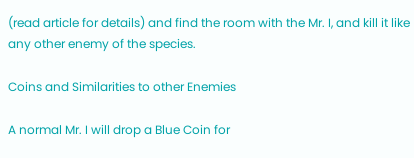(read article for details) and find the room with the Mr. I, and kill it like any other enemy of the species.

Coins and Similarities to other Enemies

A normal Mr. I will drop a Blue Coin for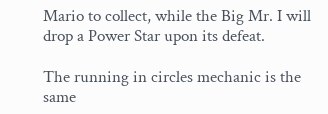Mario to collect, while the Big Mr. I will drop a Power Star upon its defeat.

The running in circles mechanic is the same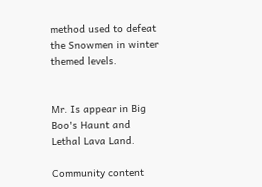method used to defeat the Snowmen in winter themed levels.


Mr. Is appear in Big Boo's Haunt and Lethal Lava Land.

Community content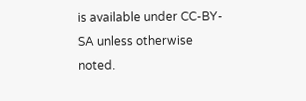is available under CC-BY-SA unless otherwise noted.